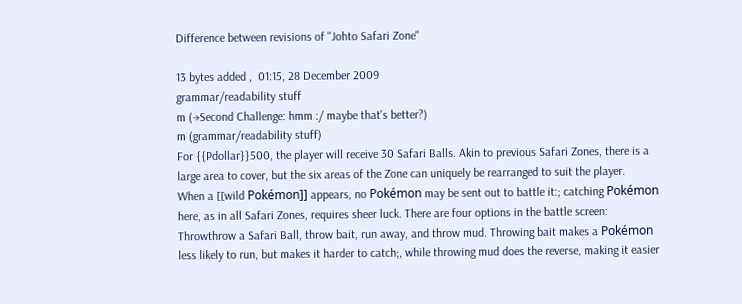Difference between revisions of "Johto Safari Zone"

13 bytes added ,  01:15, 28 December 2009
grammar/readability stuff
m (→Second Challenge: hmm :/ maybe that's better?)
m (grammar/readability stuff)
For {{Pdollar}}500, the player will receive 30 Safari Balls. Akin to previous Safari Zones, there is a large area to cover, but the six areas of the Zone can uniquely be rearranged to suit the player.
When a [[wild Pokémon]] appears, no Pokémon may be sent out to battle it:; catching Pokémon here, as in all Safari Zones, requires sheer luck. There are four options in the battle screen: Throwthrow a Safari Ball, throw bait, run away, and throw mud. Throwing bait makes a Pokémon less likely to run, but makes it harder to catch;, while throwing mud does the reverse, making it easier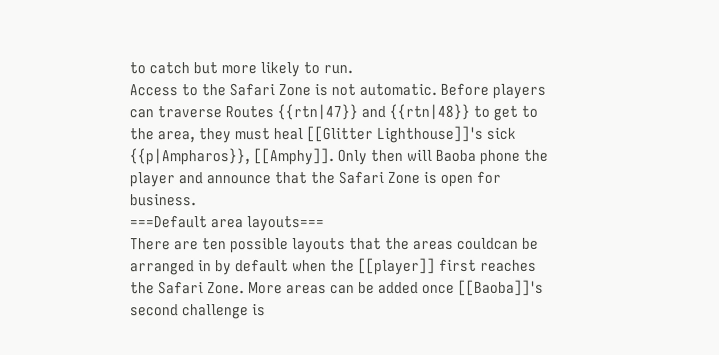to catch but more likely to run.
Access to the Safari Zone is not automatic. Before players can traverse Routes {{rtn|47}} and {{rtn|48}} to get to the area, they must heal [[Glitter Lighthouse]]'s sick {{p|Ampharos}}, [[Amphy]]. Only then will Baoba phone the player and announce that the Safari Zone is open for business.
===Default area layouts===
There are ten possible layouts that the areas couldcan be arranged in by default when the [[player]] first reaches the Safari Zone. More areas can be added once [[Baoba]]'s second challenge is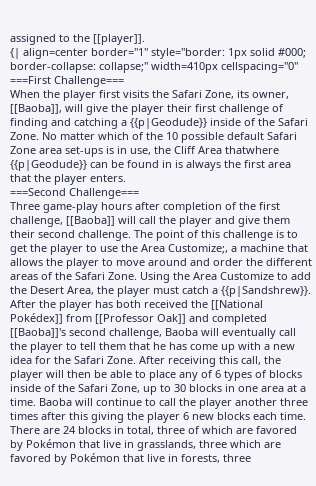assigned to the [[player]].
{| align=center border="1" style="border: 1px solid #000; border-collapse: collapse;" width=410px cellspacing="0"
===First Challenge===
When the player first visits the Safari Zone, its owner, [[Baoba]], will give the player their first challenge of finding and catching a {{p|Geodude}} inside of the Safari Zone. No matter which of the 10 possible default Safari Zone area set-ups is in use, the Cliff Area thatwhere {{p|Geodude}} can be found in is always the first area that the player enters.
===Second Challenge===
Three game-play hours after completion of the first challenge, [[Baoba]] will call the player and give them their second challenge. The point of this challenge is to get the player to use the Area Customize;, a machine that allows the player to move around and order the different areas of the Safari Zone. Using the Area Customize to add the Desert Area, the player must catch a {{p|Sandshrew}}.
After the player has both received the [[National Pokédex]] from [[Professor Oak]] and completed [[Baoba]]'s second challenge, Baoba will eventually call the player to tell them that he has come up with a new idea for the Safari Zone. After receiving this call, the player will then be able to place any of 6 types of blocks inside of the Safari Zone, up to 30 blocks in one area at a time. Baoba will continue to call the player another three times after this giving the player 6 new blocks each time. There are 24 blocks in total, three of which are favored by Pokémon that live in grasslands, three which are favored by Pokémon that live in forests, three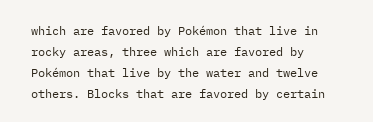which are favored by Pokémon that live in rocky areas, three which are favored by Pokémon that live by the water and twelve others. Blocks that are favored by certain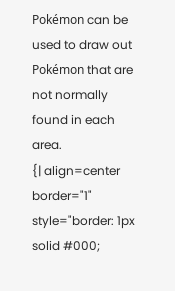Pokémon can be used to draw out Pokémon that are not normally found in each area.
{| align=center border="1" style="border: 1px solid #000;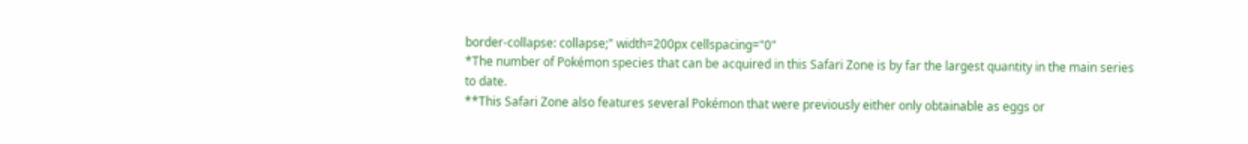border-collapse: collapse;" width=200px cellspacing="0"
*The number of Pokémon species that can be acquired in this Safari Zone is by far the largest quantity in the main series to date.
**This Safari Zone also features several Pokémon that were previously either only obtainable as eggs or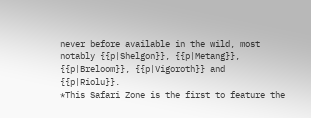never before available in the wild, most notably {{p|Shelgon}}, {{p|Metang}}, {{p|Breloom}}, {{p|Vigoroth}} and {{p|Riolu}}.
*This Safari Zone is the first to feature the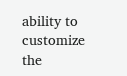ability to customize the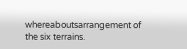whereaboutsarrangement of the six terrains.